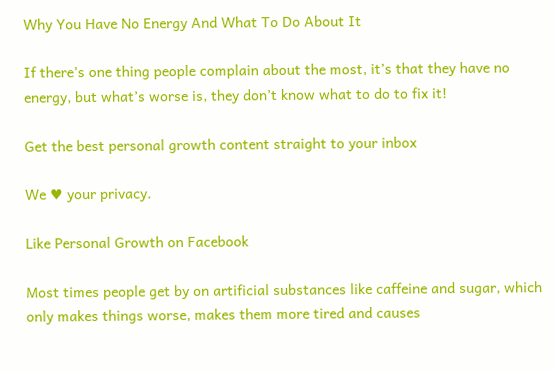Why You Have No Energy And What To Do About It

If there’s one thing people complain about the most, it’s that they have no energy, but what’s worse is, they don’t know what to do to fix it!

Get the best personal growth content straight to your inbox

We ♥ your privacy.

Like Personal Growth on Facebook

Most times people get by on artificial substances like caffeine and sugar, which only makes things worse, makes them more tired and causes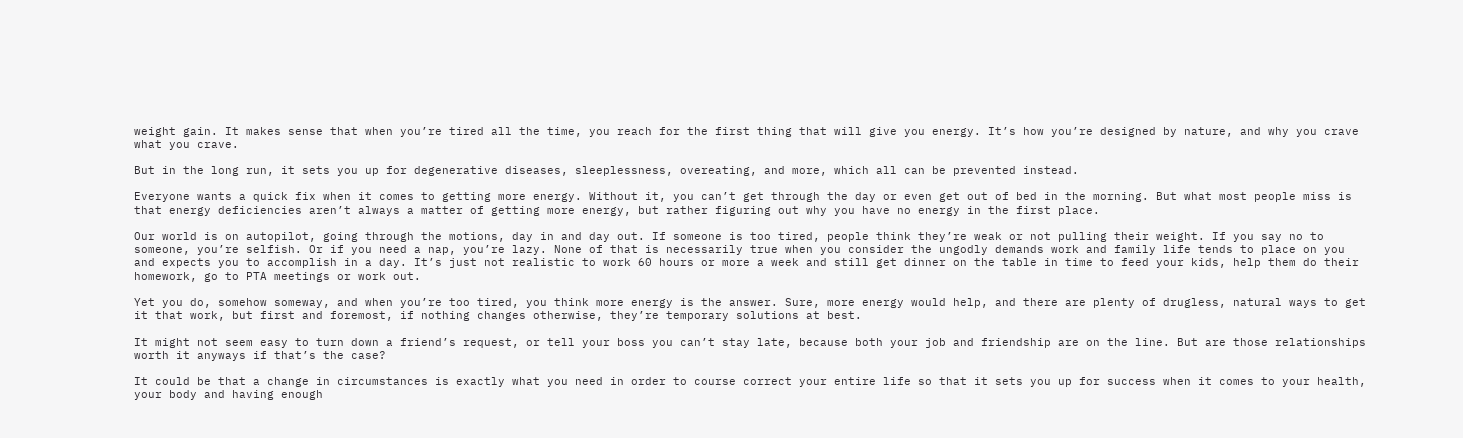weight gain. It makes sense that when you’re tired all the time, you reach for the first thing that will give you energy. It’s how you’re designed by nature, and why you crave what you crave.

But in the long run, it sets you up for degenerative diseases, sleeplessness, overeating, and more, which all can be prevented instead.

Everyone wants a quick fix when it comes to getting more energy. Without it, you can’t get through the day or even get out of bed in the morning. But what most people miss is that energy deficiencies aren’t always a matter of getting more energy, but rather figuring out why you have no energy in the first place.

Our world is on autopilot, going through the motions, day in and day out. If someone is too tired, people think they’re weak or not pulling their weight. If you say no to someone, you’re selfish. Or if you need a nap, you’re lazy. None of that is necessarily true when you consider the ungodly demands work and family life tends to place on you and expects you to accomplish in a day. It’s just not realistic to work 60 hours or more a week and still get dinner on the table in time to feed your kids, help them do their homework, go to PTA meetings or work out.

Yet you do, somehow someway, and when you’re too tired, you think more energy is the answer. Sure, more energy would help, and there are plenty of drugless, natural ways to get it that work, but first and foremost, if nothing changes otherwise, they’re temporary solutions at best.

It might not seem easy to turn down a friend’s request, or tell your boss you can’t stay late, because both your job and friendship are on the line. But are those relationships worth it anyways if that’s the case?

It could be that a change in circumstances is exactly what you need in order to course correct your entire life so that it sets you up for success when it comes to your health, your body and having enough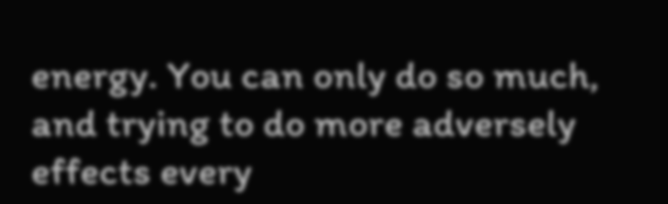energy. You can only do so much, and trying to do more adversely effects every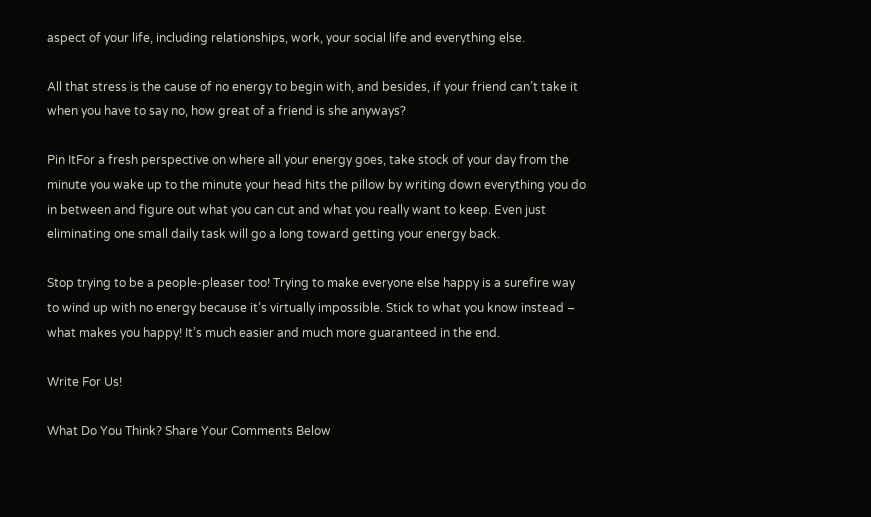aspect of your life, including relationships, work, your social life and everything else.

All that stress is the cause of no energy to begin with, and besides, if your friend can’t take it when you have to say no, how great of a friend is she anyways?

Pin ItFor a fresh perspective on where all your energy goes, take stock of your day from the minute you wake up to the minute your head hits the pillow by writing down everything you do in between and figure out what you can cut and what you really want to keep. Even just eliminating one small daily task will go a long toward getting your energy back.

Stop trying to be a people-pleaser too! Trying to make everyone else happy is a surefire way to wind up with no energy because it’s virtually impossible. Stick to what you know instead – what makes you happy! It’s much easier and much more guaranteed in the end.

Write For Us!

What Do You Think? Share Your Comments Below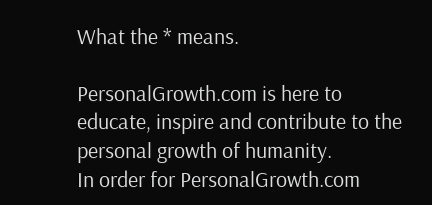What the * means.

PersonalGrowth.com is here to educate, inspire and contribute to the personal growth of humanity.
In order for PersonalGrowth.com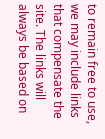to remain free to use, we may include links that compensate the site. The links will always be based on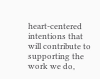heart-centered intentions that will contribute to supporting the work we do,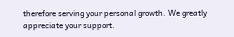therefore serving your personal growth. We greatly appreciate your support.